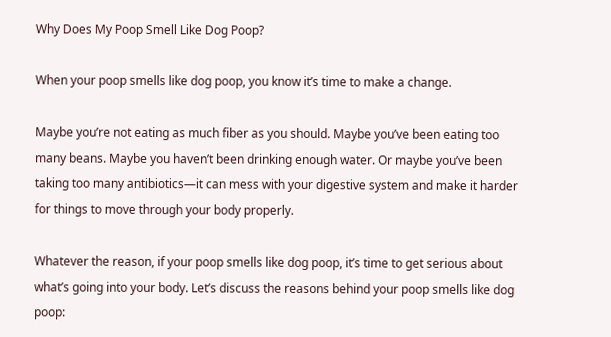Why Does My Poop Smell Like Dog Poop?

When your poop smells like dog poop, you know it’s time to make a change.

Maybe you’re not eating as much fiber as you should. Maybe you’ve been eating too many beans. Maybe you haven’t been drinking enough water. Or maybe you’ve been taking too many antibiotics—it can mess with your digestive system and make it harder for things to move through your body properly.

Whatever the reason, if your poop smells like dog poop, it’s time to get serious about what’s going into your body. Let’s discuss the reasons behind your poop smells like dog poop: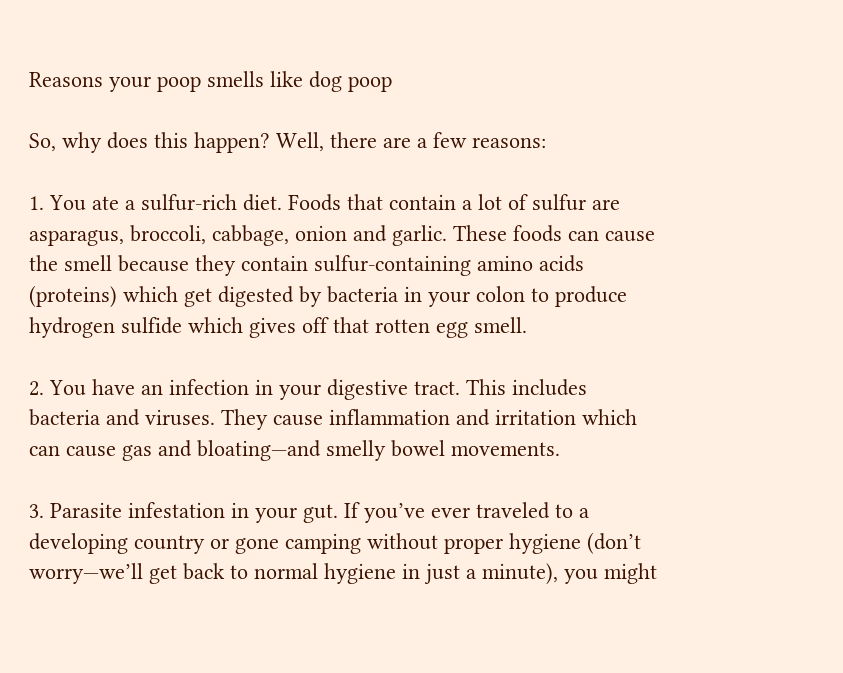Reasons your poop smells like dog poop

So, why does this happen? Well, there are a few reasons:

1. You ate a sulfur-rich diet. Foods that contain a lot of sulfur are asparagus, broccoli, cabbage, onion and garlic. These foods can cause the smell because they contain sulfur-containing amino acids (proteins) which get digested by bacteria in your colon to produce hydrogen sulfide which gives off that rotten egg smell.

2. You have an infection in your digestive tract. This includes bacteria and viruses. They cause inflammation and irritation which can cause gas and bloating—and smelly bowel movements.

3. Parasite infestation in your gut. If you’ve ever traveled to a developing country or gone camping without proper hygiene (don’t worry—we’ll get back to normal hygiene in just a minute), you might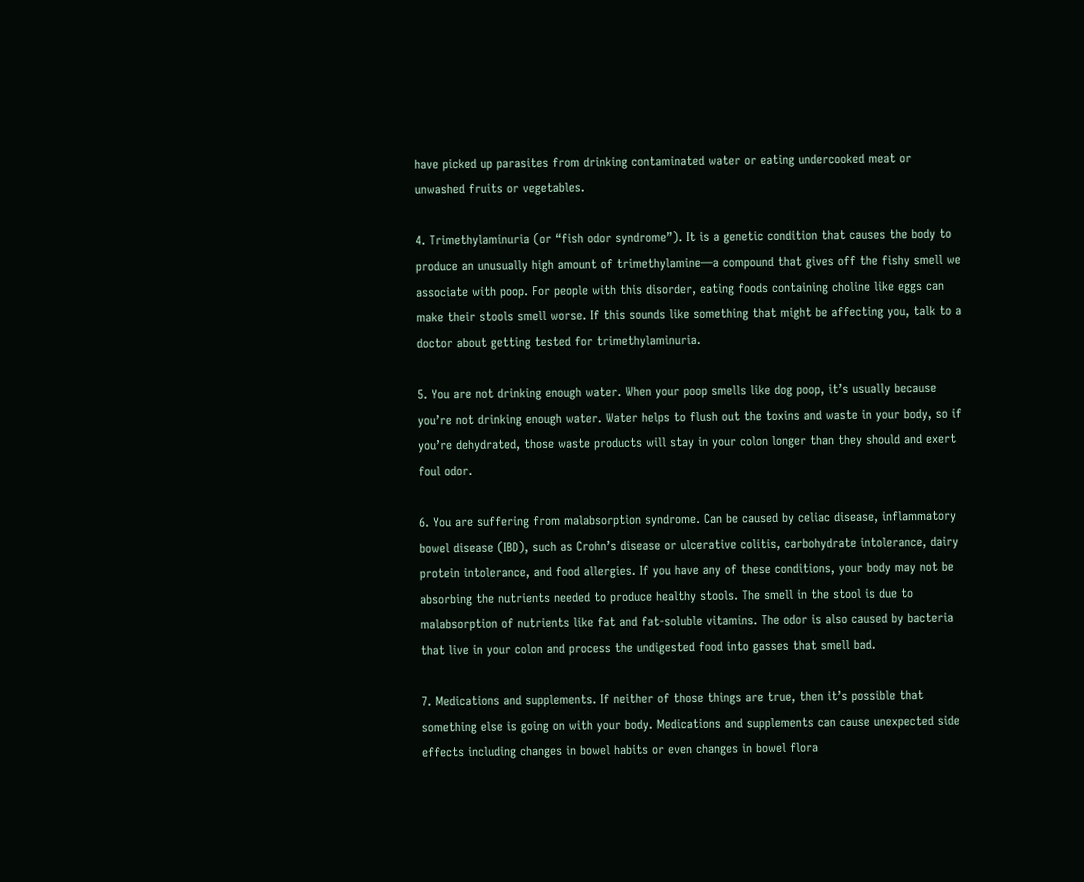have picked up parasites from drinking contaminated water or eating undercooked meat or unwashed fruits or vegetables.

4. Trimethylaminuria (or “fish odor syndrome”). It is a genetic condition that causes the body to produce an unusually high amount of trimethylamine—a compound that gives off the fishy smell we associate with poop. For people with this disorder, eating foods containing choline like eggs can make their stools smell worse. If this sounds like something that might be affecting you, talk to a doctor about getting tested for trimethylaminuria.

5. You are not drinking enough water. When your poop smells like dog poop, it’s usually because you’re not drinking enough water. Water helps to flush out the toxins and waste in your body, so if you’re dehydrated, those waste products will stay in your colon longer than they should and exert foul odor.

6. You are suffering from malabsorption syndrome. Can be caused by celiac disease, inflammatory bowel disease (IBD), such as Crohn’s disease or ulcerative colitis, carbohydrate intolerance, dairy protein intolerance, and food allergies. If you have any of these conditions, your body may not be absorbing the nutrients needed to produce healthy stools. The smell in the stool is due to malabsorption of nutrients like fat and fat-soluble vitamins. The odor is also caused by bacteria that live in your colon and process the undigested food into gasses that smell bad.

7. Medications and supplements. If neither of those things are true, then it’s possible that something else is going on with your body. Medications and supplements can cause unexpected side effects including changes in bowel habits or even changes in bowel flora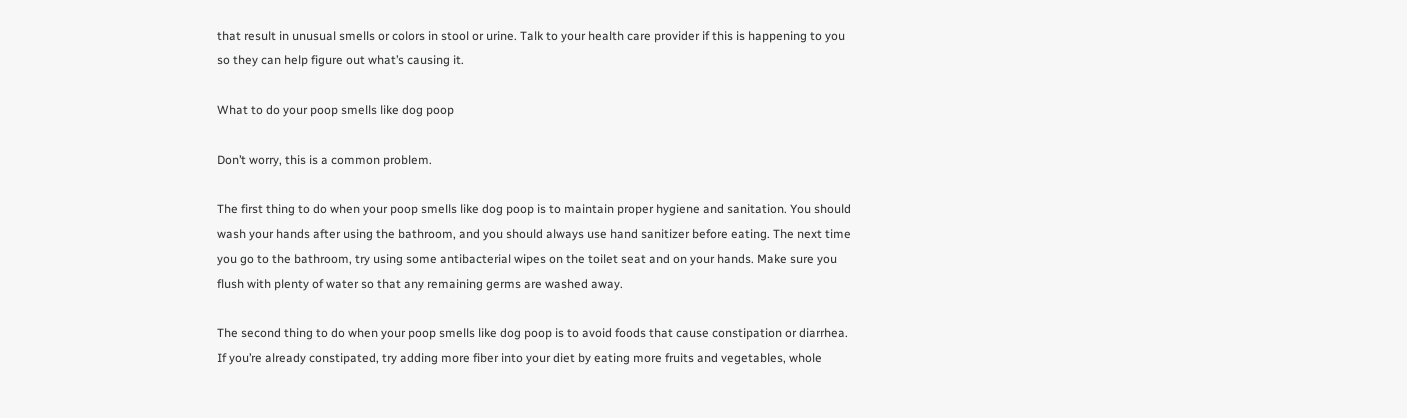that result in unusual smells or colors in stool or urine. Talk to your health care provider if this is happening to you so they can help figure out what’s causing it.

What to do your poop smells like dog poop

Don’t worry, this is a common problem.

The first thing to do when your poop smells like dog poop is to maintain proper hygiene and sanitation. You should wash your hands after using the bathroom, and you should always use hand sanitizer before eating. The next time you go to the bathroom, try using some antibacterial wipes on the toilet seat and on your hands. Make sure you flush with plenty of water so that any remaining germs are washed away.

The second thing to do when your poop smells like dog poop is to avoid foods that cause constipation or diarrhea. If you’re already constipated, try adding more fiber into your diet by eating more fruits and vegetables, whole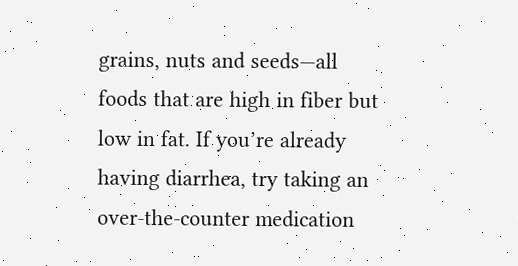grains, nuts and seeds—all foods that are high in fiber but low in fat. If you’re already having diarrhea, try taking an over-the-counter medication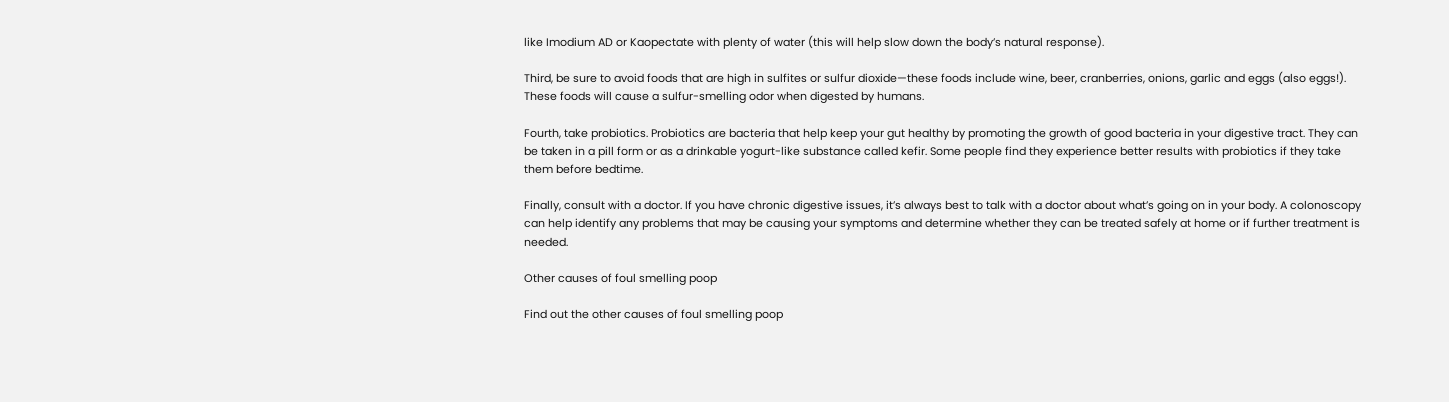like Imodium AD or Kaopectate with plenty of water (this will help slow down the body’s natural response).

Third, be sure to avoid foods that are high in sulfites or sulfur dioxide—these foods include wine, beer, cranberries, onions, garlic and eggs (also eggs!). These foods will cause a sulfur-smelling odor when digested by humans.

Fourth, take probiotics. Probiotics are bacteria that help keep your gut healthy by promoting the growth of good bacteria in your digestive tract. They can be taken in a pill form or as a drinkable yogurt-like substance called kefir. Some people find they experience better results with probiotics if they take them before bedtime.

Finally, consult with a doctor. If you have chronic digestive issues, it’s always best to talk with a doctor about what’s going on in your body. A colonoscopy can help identify any problems that may be causing your symptoms and determine whether they can be treated safely at home or if further treatment is needed.

Other causes of foul smelling poop

Find out the other causes of foul smelling poop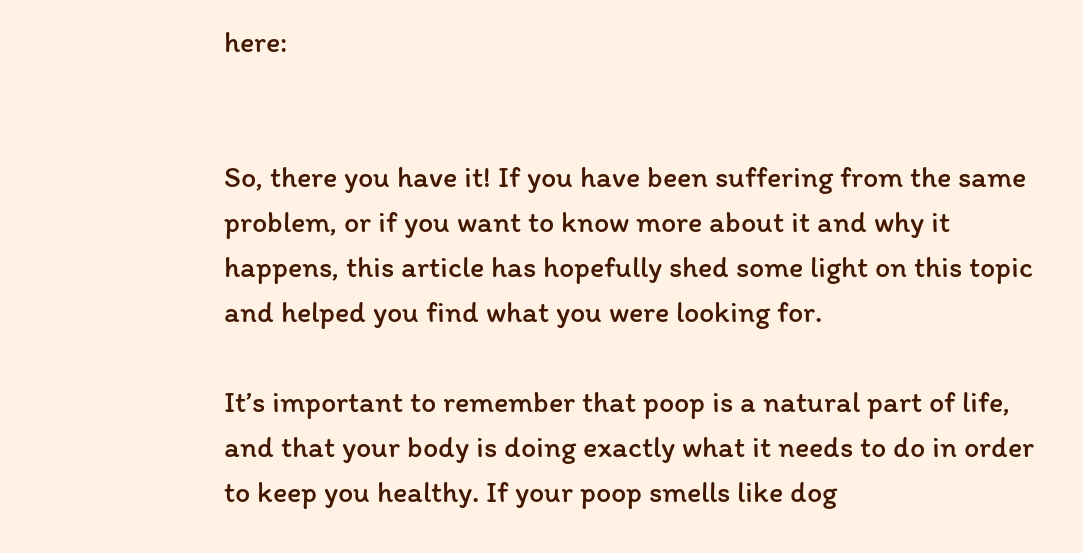here:


So, there you have it! If you have been suffering from the same problem, or if you want to know more about it and why it happens, this article has hopefully shed some light on this topic and helped you find what you were looking for.

It’s important to remember that poop is a natural part of life, and that your body is doing exactly what it needs to do in order to keep you healthy. If your poop smells like dog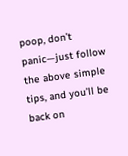poop, don’t panic—just follow the above simple tips, and you’ll be back on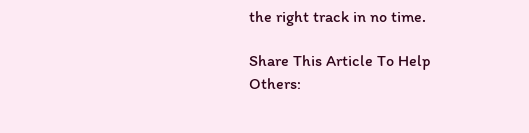the right track in no time.

Share This Article To Help Others: